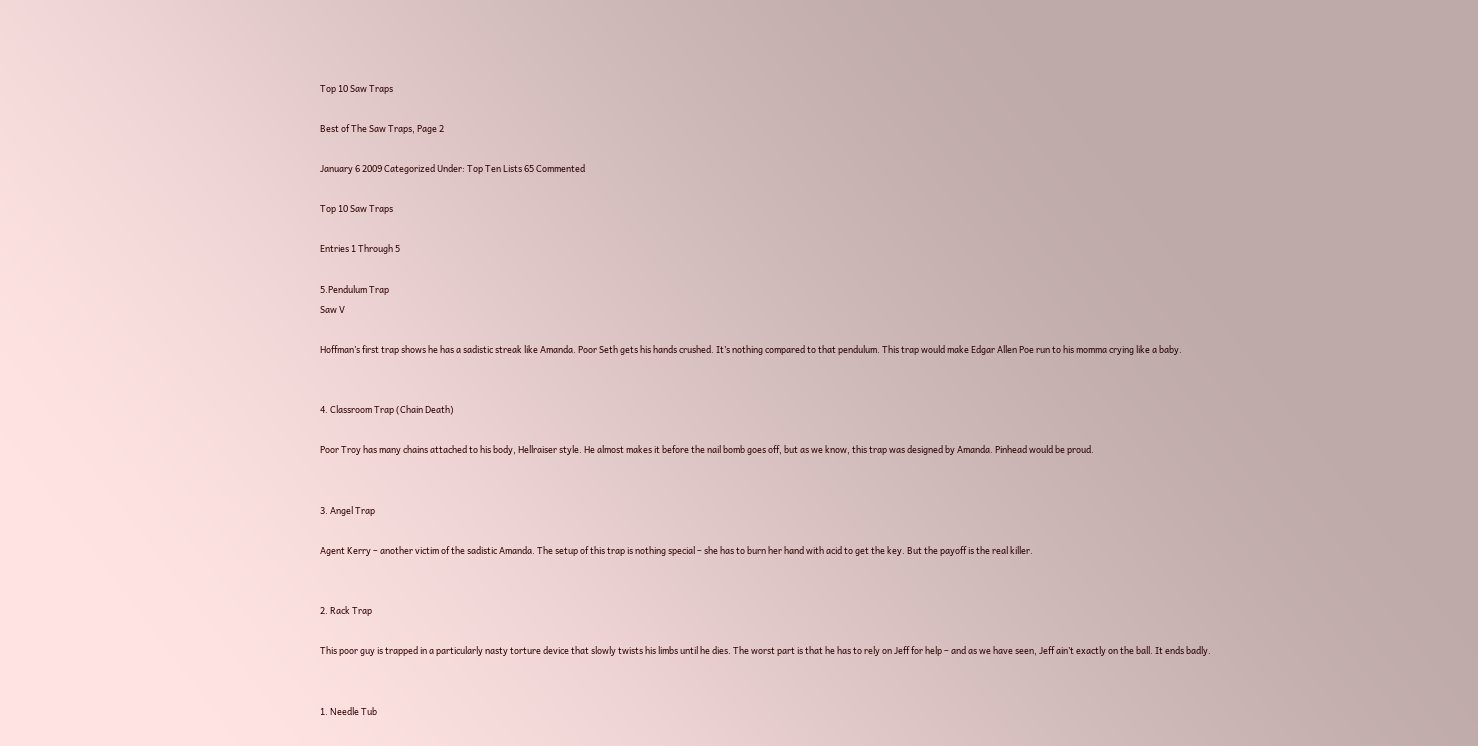Top 10 Saw Traps

Best of The Saw Traps, Page 2

January 6 2009 Categorized Under: Top Ten Lists 65 Commented

Top 10 Saw Traps

Entries 1 Through 5

5.Pendulum Trap
Saw V

Hoffman’s first trap shows he has a sadistic streak like Amanda. Poor Seth gets his hands crushed. It’s nothing compared to that pendulum. This trap would make Edgar Allen Poe run to his momma crying like a baby.


4. Classroom Trap (Chain Death)

Poor Troy has many chains attached to his body, Hellraiser style. He almost makes it before the nail bomb goes off, but as we know, this trap was designed by Amanda. Pinhead would be proud.


3. Angel Trap

Agent Kerry – another victim of the sadistic Amanda. The setup of this trap is nothing special – she has to burn her hand with acid to get the key. But the payoff is the real killer.


2. Rack Trap

This poor guy is trapped in a particularly nasty torture device that slowly twists his limbs until he dies. The worst part is that he has to rely on Jeff for help – and as we have seen, Jeff ain’t exactly on the ball. It ends badly.


1. Needle Tub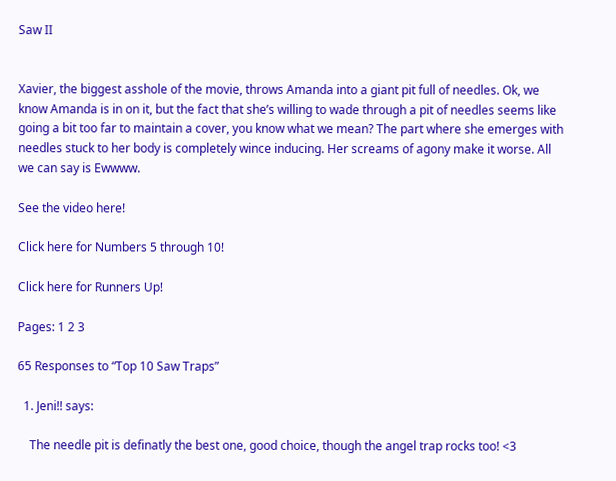Saw II


Xavier, the biggest asshole of the movie, throws Amanda into a giant pit full of needles. Ok, we know Amanda is in on it, but the fact that she’s willing to wade through a pit of needles seems like going a bit too far to maintain a cover, you know what we mean? The part where she emerges with needles stuck to her body is completely wince inducing. Her screams of agony make it worse. All we can say is Ewwww.

See the video here!

Click here for Numbers 5 through 10!

Click here for Runners Up!

Pages: 1 2 3

65 Responses to “Top 10 Saw Traps”

  1. Jeni!! says:

    The needle pit is definatly the best one, good choice, though the angel trap rocks too! <3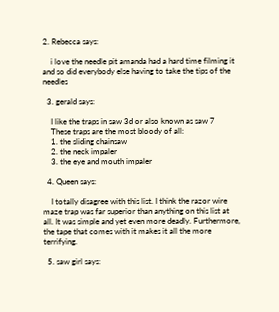2. Rebecca says:

    i love the needle pit amanda had a hard time filming it and so did everybody else having to take the tips of the needles

  3. gerald says:

    I like the traps in saw 3d or also known as saw 7
    These traps are the most bloody of all:
    1. the sliding chainsaw
    2. the neck impaler
    3. the eye and mouth impaler

  4. Queen says:

    I totally disagree with this list. I think the razor wire maze trap was far superior than anything on this list at all. It was simple and yet even more deadly. Furthermore, the tape that comes with it makes it all the more terrifying.

  5. saw girl says: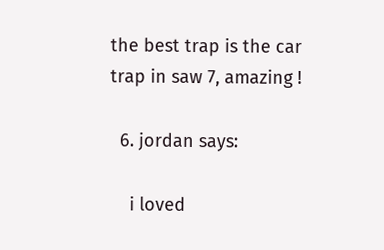the best trap is the car trap in saw 7, amazing !

  6. jordan says:

    i loved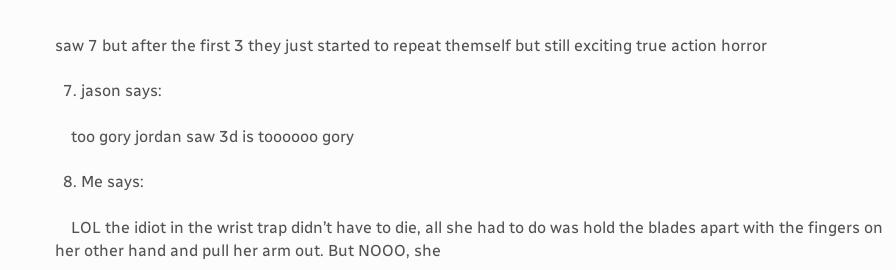saw 7 but after the first 3 they just started to repeat themself but still exciting true action horror

  7. jason says:

    too gory jordan saw 3d is toooooo gory

  8. Me says:

    LOL the idiot in the wrist trap didn’t have to die, all she had to do was hold the blades apart with the fingers on her other hand and pull her arm out. But NOOO, she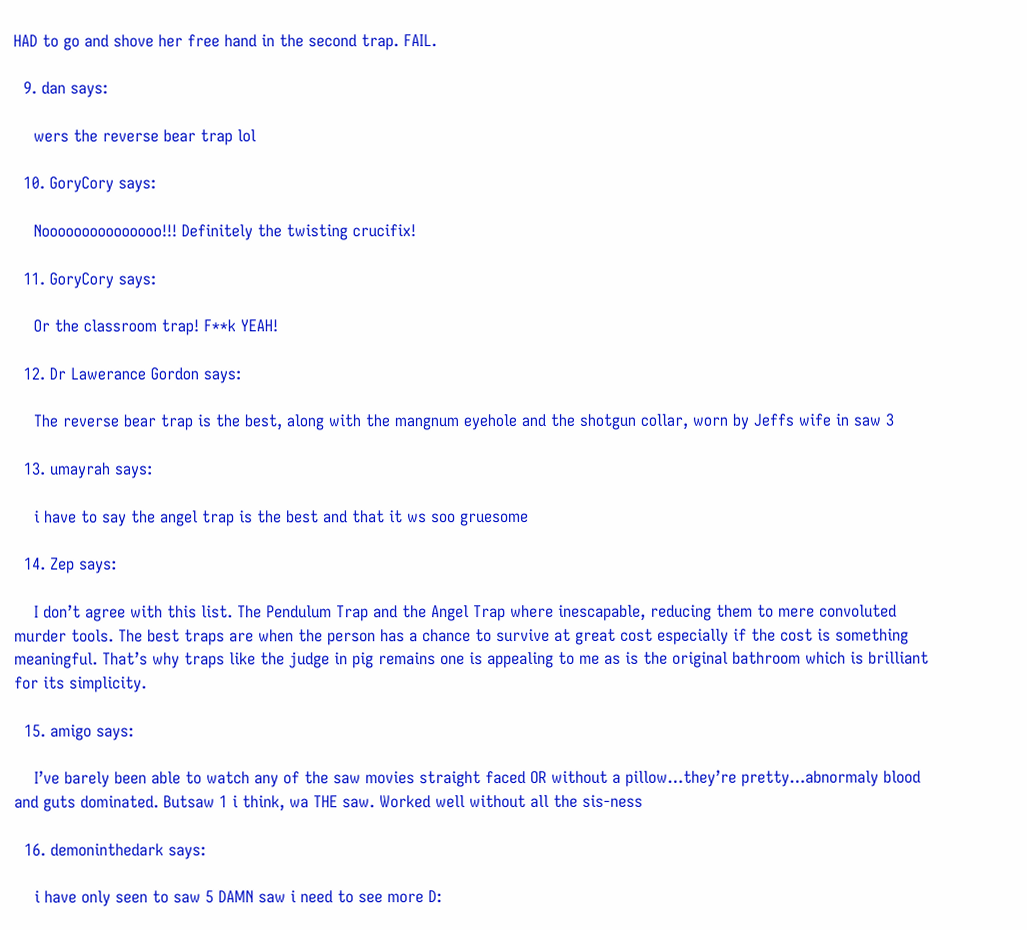HAD to go and shove her free hand in the second trap. FAIL.

  9. dan says:

    wers the reverse bear trap lol

  10. GoryCory says:

    Nooooooooooooooo!!! Definitely the twisting crucifix!

  11. GoryCory says:

    Or the classroom trap! F**k YEAH!

  12. Dr Lawerance Gordon says:

    The reverse bear trap is the best, along with the mangnum eyehole and the shotgun collar, worn by Jeffs wife in saw 3

  13. umayrah says:

    i have to say the angel trap is the best and that it ws soo gruesome

  14. Zep says:

    I don’t agree with this list. The Pendulum Trap and the Angel Trap where inescapable, reducing them to mere convoluted murder tools. The best traps are when the person has a chance to survive at great cost especially if the cost is something meaningful. That’s why traps like the judge in pig remains one is appealing to me as is the original bathroom which is brilliant for its simplicity.

  15. amigo says:

    I’ve barely been able to watch any of the saw movies straight faced OR without a pillow…they’re pretty…abnormaly blood and guts dominated. Butsaw 1 i think, wa THE saw. Worked well without all the sis-ness

  16. demoninthedark says:

    i have only seen to saw 5 DAMN saw i need to see more D: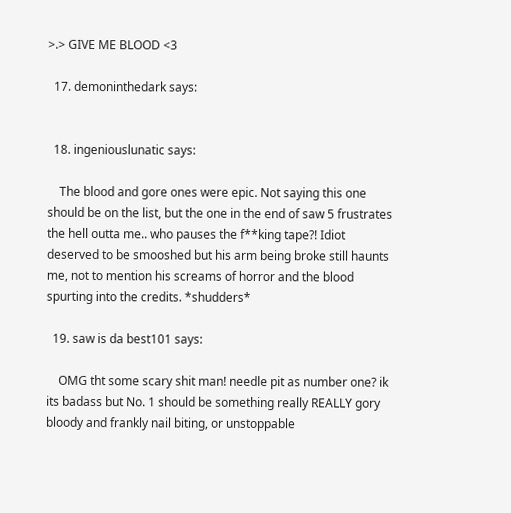>.> GIVE ME BLOOD <3

  17. demoninthedark says:


  18. ingeniouslunatic says:

    The blood and gore ones were epic. Not saying this one should be on the list, but the one in the end of saw 5 frustrates the hell outta me.. who pauses the f**king tape?! Idiot deserved to be smooshed but his arm being broke still haunts me, not to mention his screams of horror and the blood spurting into the credits. *shudders*

  19. saw is da best101 says:

    OMG tht some scary shit man! needle pit as number one? ik its badass but No. 1 should be something really REALLY gory bloody and frankly nail biting, or unstoppable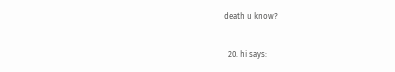death u know?

  20. hi says: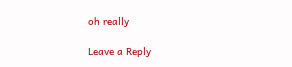oh really

Leave a Reply